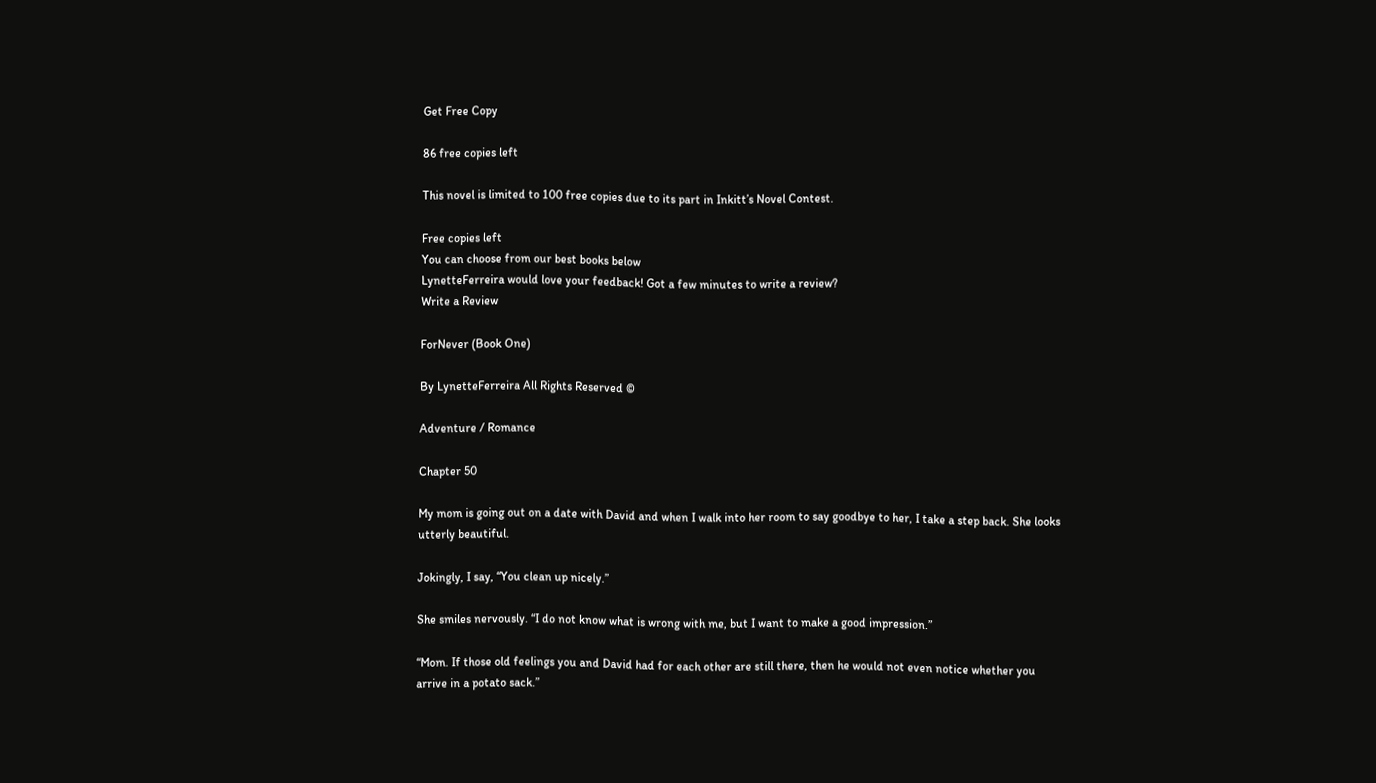Get Free Copy

86 free copies left

This novel is limited to 100 free copies due to its part in Inkitt’s Novel Contest.

Free copies left
You can choose from our best books below
LynetteFerreira would love your feedback! Got a few minutes to write a review?
Write a Review

ForNever (Book One)

By LynetteFerreira All Rights Reserved ©

Adventure / Romance

Chapter 50

My mom is going out on a date with David and when I walk into her room to say goodbye to her, I take a step back. She looks utterly beautiful.

Jokingly, I say, “You clean up nicely.”

She smiles nervously. “I do not know what is wrong with me, but I want to make a good impression.”

“Mom. If those old feelings you and David had for each other are still there, then he would not even notice whether you arrive in a potato sack.”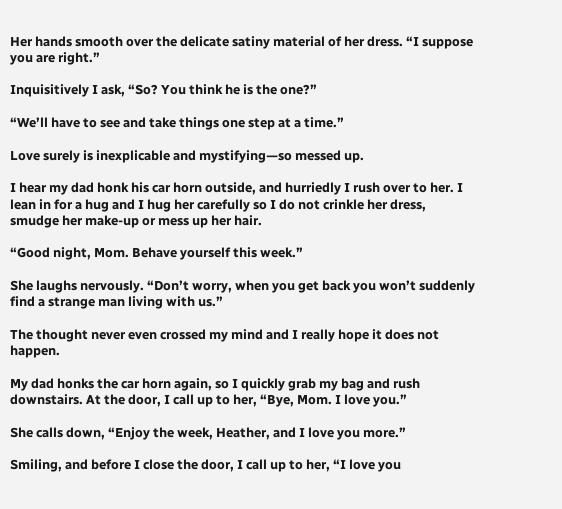Her hands smooth over the delicate satiny material of her dress. “I suppose you are right.”

Inquisitively I ask, “So? You think he is the one?”

“We’ll have to see and take things one step at a time.”

Love surely is inexplicable and mystifying—so messed up.

I hear my dad honk his car horn outside, and hurriedly I rush over to her. I lean in for a hug and I hug her carefully so I do not crinkle her dress, smudge her make-up or mess up her hair.

“Good night, Mom. Behave yourself this week.”

She laughs nervously. “Don’t worry, when you get back you won’t suddenly find a strange man living with us.”

The thought never even crossed my mind and I really hope it does not happen.

My dad honks the car horn again, so I quickly grab my bag and rush downstairs. At the door, I call up to her, “Bye, Mom. I love you.”

She calls down, “Enjoy the week, Heather, and I love you more.”

Smiling, and before I close the door, I call up to her, “I love you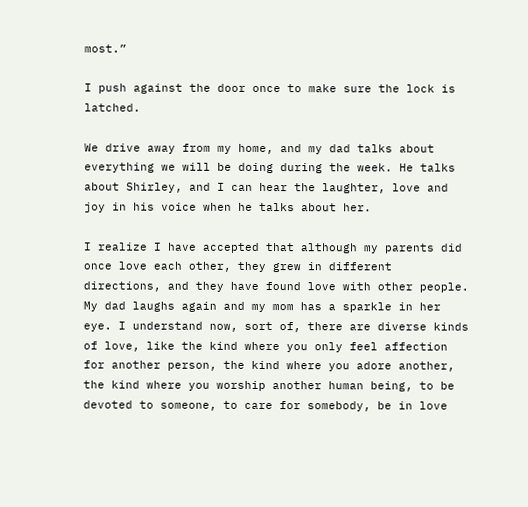most.”

I push against the door once to make sure the lock is latched.

We drive away from my home, and my dad talks about everything we will be doing during the week. He talks about Shirley, and I can hear the laughter, love and joy in his voice when he talks about her.

I realize I have accepted that although my parents did once love each other, they grew in different directions, and they have found love with other people. My dad laughs again and my mom has a sparkle in her eye. I understand now, sort of, there are diverse kinds of love, like the kind where you only feel affection for another person, the kind where you adore another, the kind where you worship another human being, to be devoted to someone, to care for somebody, be in love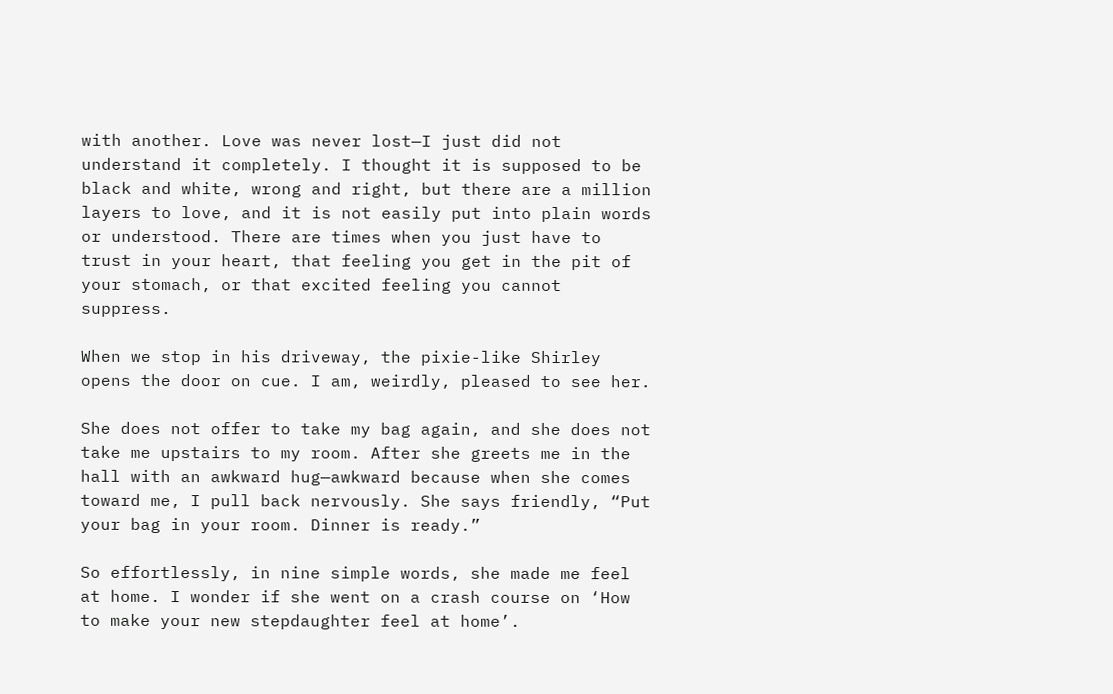with another. Love was never lost—I just did not understand it completely. I thought it is supposed to be black and white, wrong and right, but there are a million layers to love, and it is not easily put into plain words or understood. There are times when you just have to trust in your heart, that feeling you get in the pit of your stomach, or that excited feeling you cannot suppress.

When we stop in his driveway, the pixie-like Shirley opens the door on cue. I am, weirdly, pleased to see her.

She does not offer to take my bag again, and she does not take me upstairs to my room. After she greets me in the hall with an awkward hug—awkward because when she comes toward me, I pull back nervously. She says friendly, “Put your bag in your room. Dinner is ready.”

So effortlessly, in nine simple words, she made me feel at home. I wonder if she went on a crash course on ‘How to make your new stepdaughter feel at home’.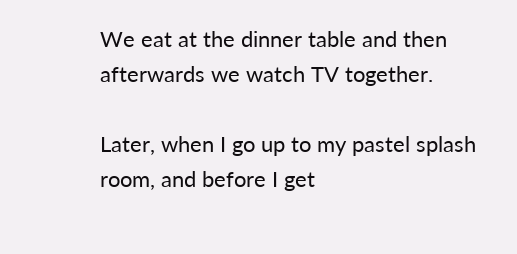We eat at the dinner table and then afterwards we watch TV together.

Later, when I go up to my pastel splash room, and before I get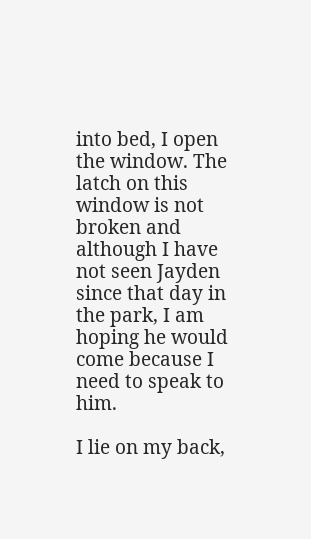into bed, I open the window. The latch on this window is not broken and although I have not seen Jayden since that day in the park, I am hoping he would come because I need to speak to him.

I lie on my back,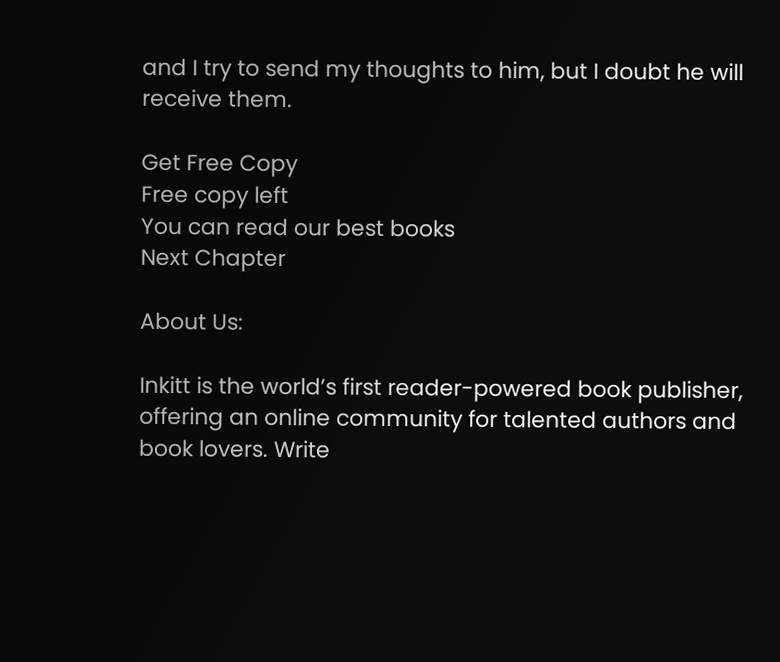and I try to send my thoughts to him, but I doubt he will receive them.

Get Free Copy
Free copy left
You can read our best books
Next Chapter

About Us:

Inkitt is the world’s first reader-powered book publisher, offering an online community for talented authors and book lovers. Write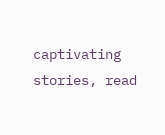captivating stories, read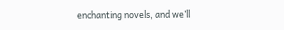enchanting novels, and we’ll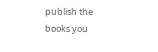publish the books you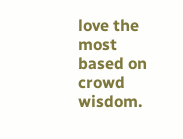love the most based on crowd wisdom.